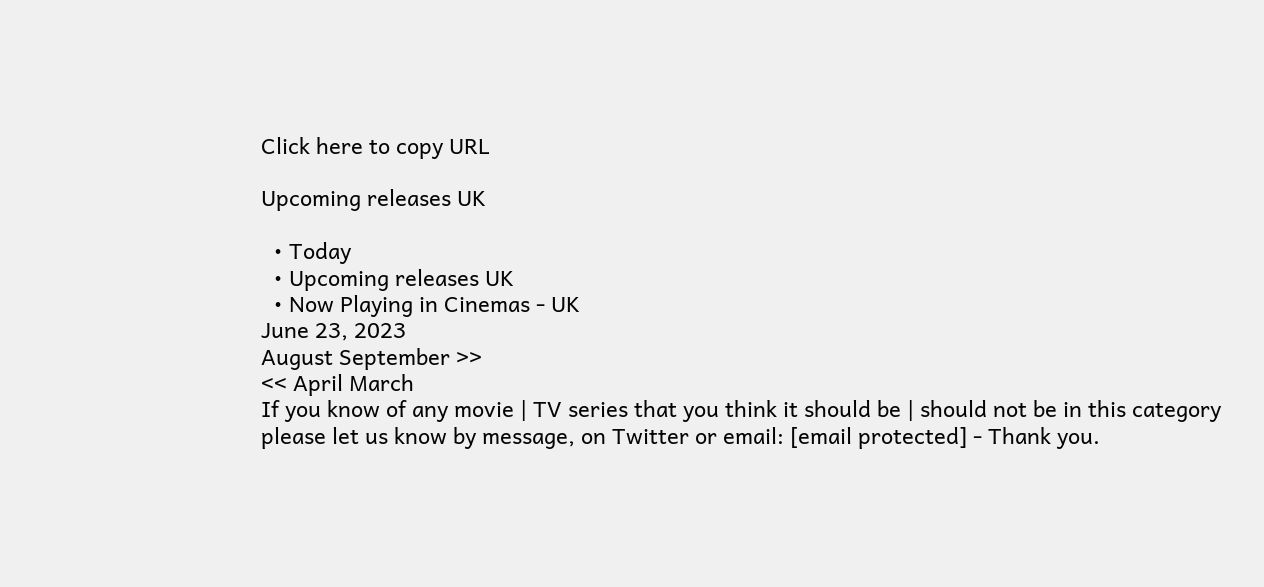Click here to copy URL

Upcoming releases UK

  • Today
  • Upcoming releases UK
  • Now Playing in Cinemas - UK
June 23, 2023
August September >>
<< April March
If you know of any movie | TV series that you think it should be | should not be in this category please let us know by message, on Twitter or email: [email protected] - Thank you.